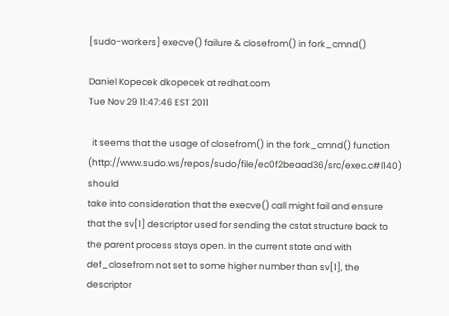[sudo-workers] execve() failure & closefrom() in fork_cmnd()

Daniel Kopecek dkopecek at redhat.com
Tue Nov 29 11:47:46 EST 2011

  it seems that the usage of closefrom() in the fork_cmnd() function
(http://www.sudo.ws/repos/sudo/file/ec0f2beaad36/src/exec.c#l140) should
take into consideration that the execve() call might fail and ensure
that the sv[1] descriptor used for sending the cstat structure back to
the parent process stays open. In the current state and with
def_closefrom not set to some higher number than sv[1], the descriptor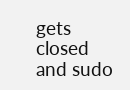gets closed and sudo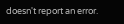doesn't report an error.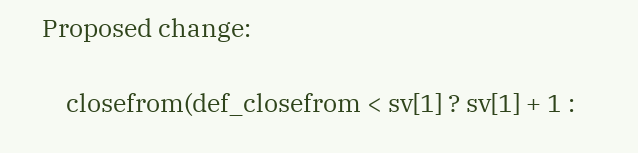Proposed change:

    closefrom(def_closefrom < sv[1] ? sv[1] + 1 :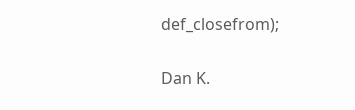def_closefrom);

Dan K.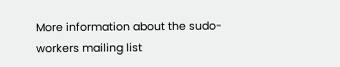More information about the sudo-workers mailing list